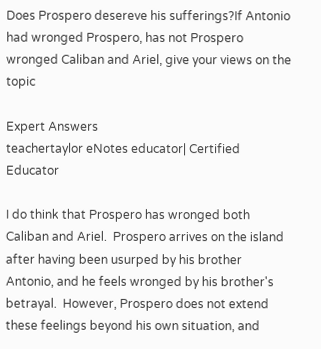Does Prospero desereve his sufferings?If Antonio had wronged Prospero, has not Prospero wronged Caliban and Ariel, give your views on the topic

Expert Answers
teachertaylor eNotes educator| Certified Educator

I do think that Prospero has wronged both Caliban and Ariel.  Prospero arrives on the island after having been usurped by his brother Antonio, and he feels wronged by his brother's betrayal.  However, Prospero does not extend these feelings beyond his own situation, and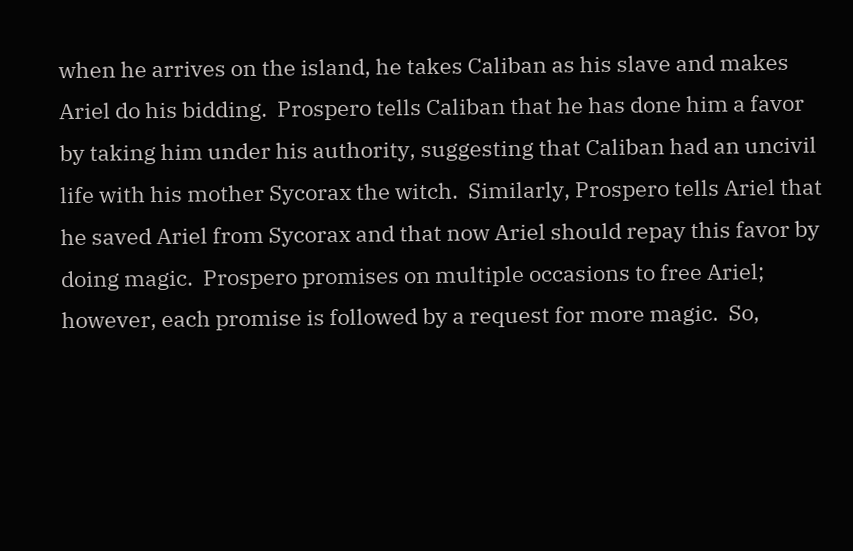when he arrives on the island, he takes Caliban as his slave and makes Ariel do his bidding.  Prospero tells Caliban that he has done him a favor by taking him under his authority, suggesting that Caliban had an uncivil life with his mother Sycorax the witch.  Similarly, Prospero tells Ariel that he saved Ariel from Sycorax and that now Ariel should repay this favor by doing magic.  Prospero promises on multiple occasions to free Ariel; however, each promise is followed by a request for more magic.  So,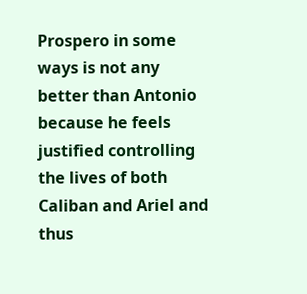Prospero in some ways is not any better than Antonio because he feels justified controlling the lives of both Caliban and Ariel and thus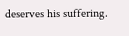deserves his suffering.